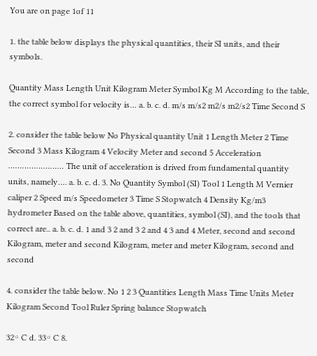You are on page 1of 11

1. the table below displays the physical quantities, their SI units, and their symbols.

Quantity Mass Length Unit Kilogram Meter Symbol Kg M According to the table, the correct symbol for velocity is… a. b. c. d. m/s m/s2 m2/s m2/s2 Time Second S

2. consider the table below No Physical quantity Unit 1 Length Meter 2 Time Second 3 Mass Kilogram 4 Velocity Meter and second 5 Acceleration …………………… The unit of acceleration is drived from fundamental quantity units, namely…. a. b. c. d. 3. No Quantity Symbol (SI) Tool 1 Length M Vernier caliper 2 Speed m/s Speedometer 3 Time S Stopwatch 4 Density Kg/m3 hydrometer Based on the table above, quantities, symbol (SI), and the tools that correct are.. a. b. c. d. 1 and 3 2 and 3 2 and 4 3 and 4 Meter, second and second Kilogram, meter and second Kilogram, meter and meter Kilogram, second and second

4. consider the table below. No 1 2 3 Quantities Length Mass Time Units Meter Kilogram Second Tool Ruler Spring balance Stopwatch

32◦ C d. 33◦ C 8.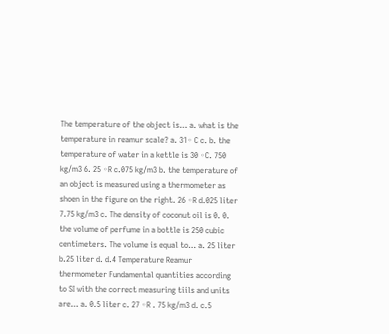The temperature of the object is… a. what is the temperature in reamur scale? a. 31◦ C c. b. the temperature of water in a kettle is 30 ◦C. 750 kg/m3 6. 25 ◦R c.075 kg/m3 b. the temperature of an object is measured using a thermometer as shoen in the figure on the right. 26 ◦R d.025 liter 7.75 kg/m3 c. The density of coconut oil is 0. 0. the volume of perfume in a bottle is 250 cubic centimeters. The volume is equal to… a. 25 liter b.25 liter d. d.4 Temperature Reamur thermometer Fundamental quantities according to SI with the correct measuring tiils and units are… a. 0.5 liter c. 27 ◦R . 75 kg/m3 d. c.5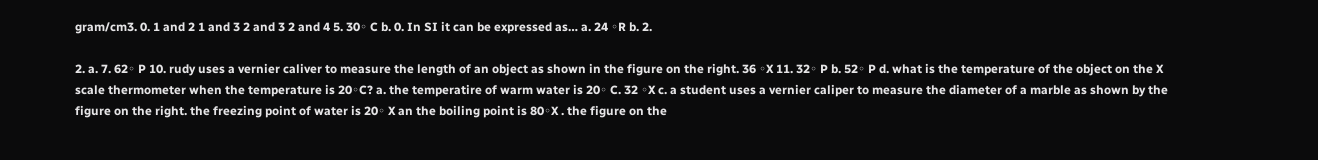gram/cm3. 0. 1 and 2 1 and 3 2 and 3 2 and 4 5. 30◦ C b. 0. In SI it can be expressed as… a. 24 ◦R b. 2.

2. a. 7. 62◦ P 10. rudy uses a vernier caliver to measure the length of an object as shown in the figure on the right. 36 ◦X 11. 32◦ P b. 52◦ P d. what is the temperature of the object on the X scale thermometer when the temperature is 20◦C? a. the temperatire of warm water is 20◦ C. 32 ◦X c. a student uses a vernier caliper to measure the diameter of a marble as shown by the figure on the right. the freezing point of water is 20◦ X an the boiling point is 80◦X . the figure on the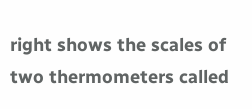right shows the scales of two thermometers called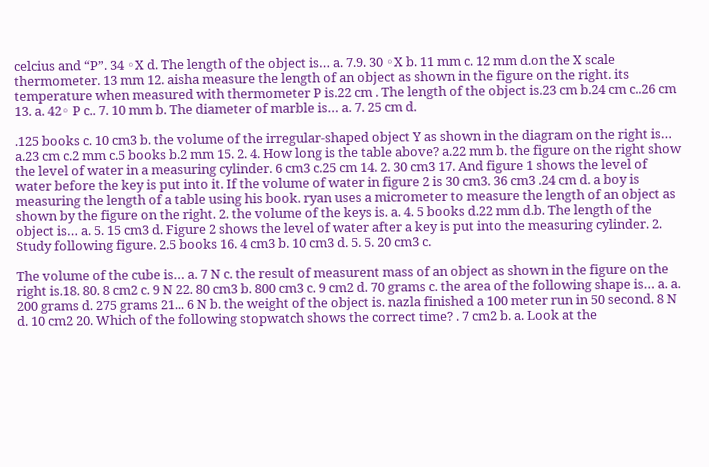celcius and “P”. 34 ◦X d. The length of the object is… a. 7.9. 30 ◦X b. 11 mm c. 12 mm d.on the X scale thermometer. 13 mm 12. aisha measure the length of an object as shown in the figure on the right. its temperature when measured with thermometer P is.22 cm . The length of the object is.23 cm b.24 cm c..26 cm 13. a. 42◦ P c.. 7. 10 mm b. The diameter of marble is… a. 7. 25 cm d.

.125 books c. 10 cm3 b. the volume of the irregular-shaped object Y as shown in the diagram on the right is… a.23 cm c.2 mm c.5 books b.2 mm 15. 2. 4. How long is the table above? a.22 mm b. the figure on the right show the level of water in a measuring cylinder. 6 cm3 c.25 cm 14. 2. 30 cm3 17. And figure 1 shows the level of water before the key is put into it. If the volume of water in figure 2 is 30 cm3. 36 cm3 .24 cm d. a boy is measuring the length of a table using his book. ryan uses a micrometer to measure the length of an object as shown by the figure on the right. 2. the volume of the keys is. a. 4. 5 books d.22 mm d.b. The length of the object is… a. 5. 15 cm3 d. Figure 2 shows the level of water after a key is put into the measuring cylinder. 2. Study following figure. 2.5 books 16. 4 cm3 b. 10 cm3 d. 5. 5. 20 cm3 c.

The volume of the cube is… a. 7 N c. the result of measurent mass of an object as shown in the figure on the right is.18. 80. 8 cm2 c. 9 N 22. 80 cm3 b. 800 cm3 c. 9 cm2 d. 70 grams c. the area of the following shape is… a. a. 200 grams d. 275 grams 21... 6 N b. the weight of the object is. nazla finished a 100 meter run in 50 second. 8 N d. 10 cm2 20. Which of the following stopwatch shows the correct time? . 7 cm2 b. a. Look at the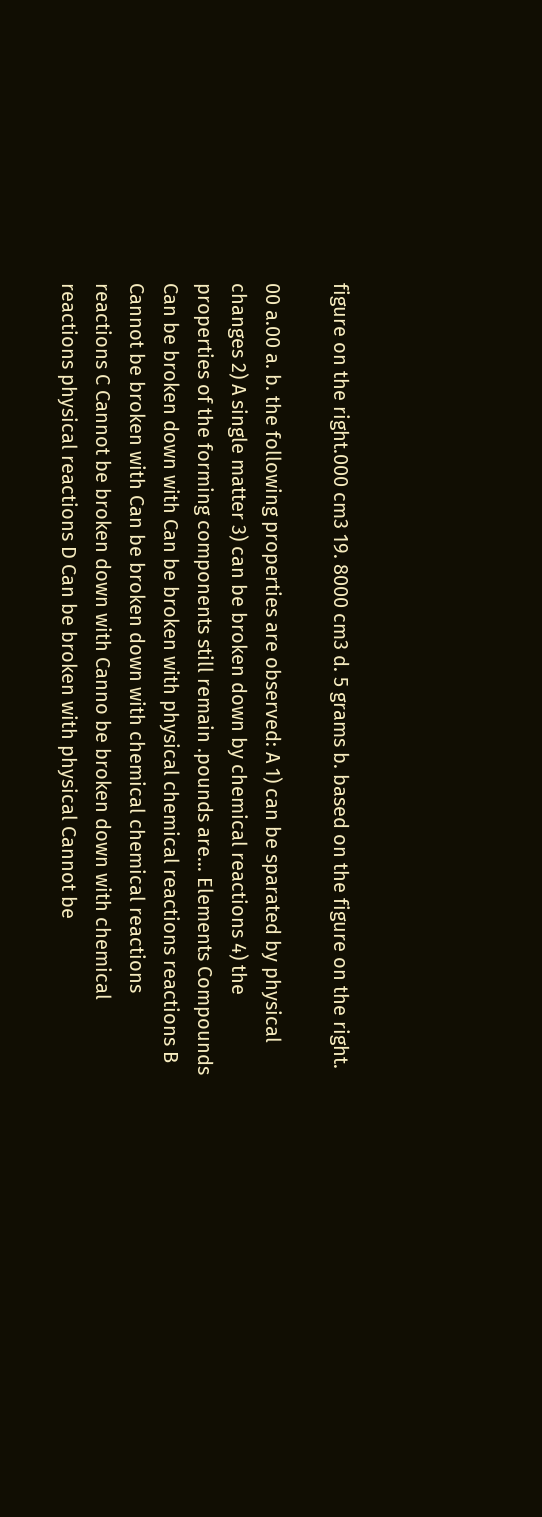figure on the right.000 cm3 19. 8000 cm3 d. 5 grams b. based on the figure on the right.

00 a.00 a. b. the following properties are observed: A 1) can be sparated by physical changes 2) A single matter 3) can be broken down by chemical reactions 4) the properties of the forming components still remain .pounds are… Elements Compounds Can be broken down with Can be broken with physical chemical reactions reactions B Cannot be broken with Can be broken down with chemical chemical reactions reactions C Cannot be broken down with Canno be broken down with chemical reactions physical reactions D Can be broken with physical Cannot be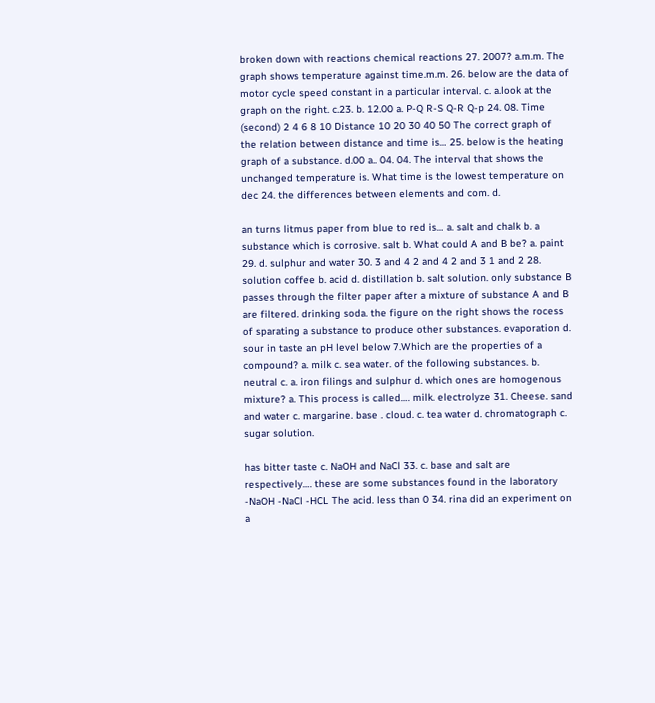broken down with reactions chemical reactions 27. 2007? a.m.m. The graph shows temperature against time.m.m. 26. below are the data of motor cycle speed constant in a particular interval. c. a.look at the graph on the right. c.23. b. 12.00 a. P-Q R-S Q-R Q-p 24. 08. Time (second) 2 4 6 8 10 Distance 10 20 30 40 50 The correct graph of the relation between distance and time is… 25. below is the heating graph of a substance. d.00 a.. 04. 04. The interval that shows the unchanged temperature is. What time is the lowest temperature on dec 24. the differences between elements and com. d.

an turns litmus paper from blue to red is… a. salt and chalk b. a substance which is corrosive. salt b. What could A and B be? a. paint 29. d. sulphur and water 30. 3 and 4 2 and 4 2 and 3 1 and 2 28. solution coffee b. acid d. distillation b. salt solution. only substance B passes through the filter paper after a mixture of substance A and B are filtered. drinking soda. the figure on the right shows the rocess of sparating a substance to produce other substances. evaporation d. sour in taste an pH level below 7.Which are the properties of a compound? a. milk c. sea water. of the following substances. b. neutral c. a. iron filings and sulphur d. which ones are homogenous mixture? a. This process is called…. milk. electrolyze 31. Cheese. sand and water c. margarine. base . cloud. c. tea water d. chromatograph c. sugar solution.

has bitter taste c. NaOH and NaCl 33. c. base and salt are respectively…. these are some substances found in the laboratory -NaOH -NaCl -HCL The acid. less than 0 34. rina did an experiment on a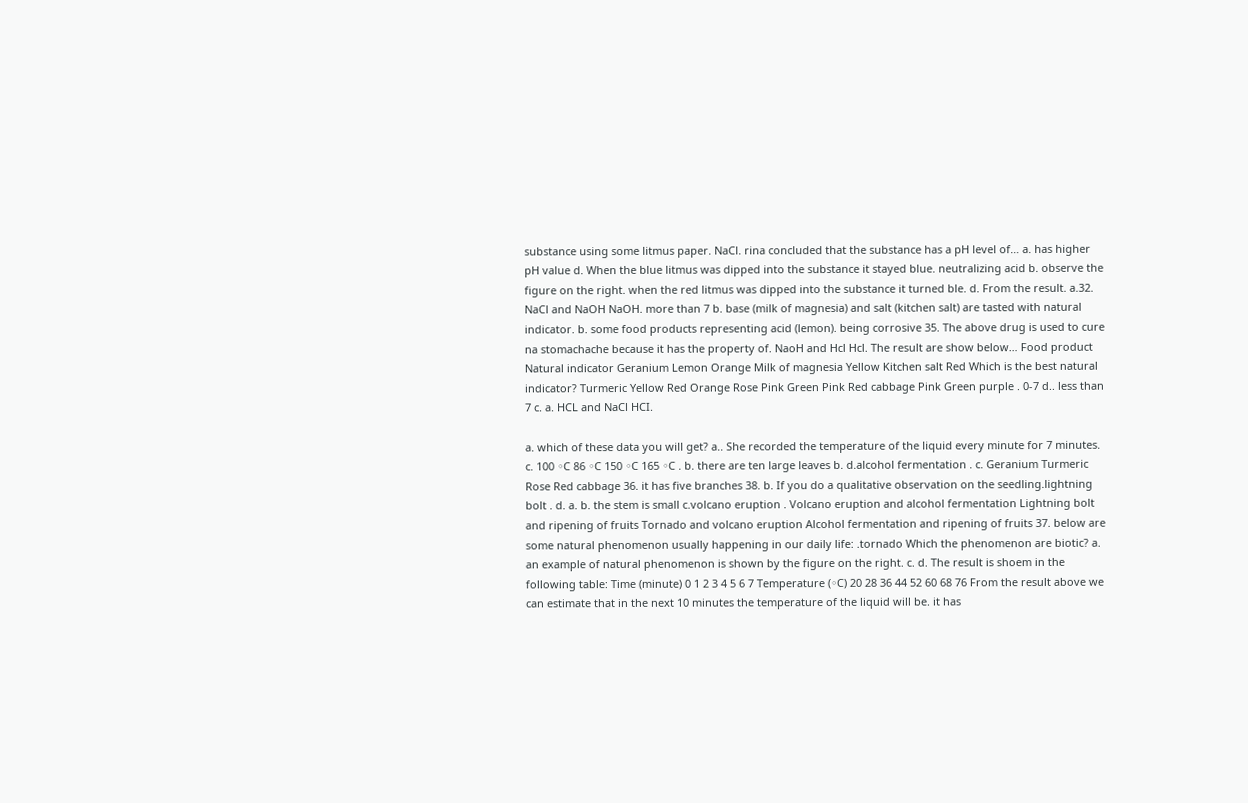substance using some litmus paper. NaCl. rina concluded that the substance has a pH level of… a. has higher pH value d. When the blue litmus was dipped into the substance it stayed blue. neutralizing acid b. observe the figure on the right. when the red litmus was dipped into the substance it turned ble. d. From the result. a.32. NaCl and NaOH NaOH. more than 7 b. base (milk of magnesia) and salt (kitchen salt) are tasted with natural indicator. b. some food products representing acid (lemon). being corrosive 35. The above drug is used to cure na stomachache because it has the property of. NaoH and Hcl Hcl. The result are show below… Food product Natural indicator Geranium Lemon Orange Milk of magnesia Yellow Kitchen salt Red Which is the best natural indicator? Turmeric Yellow Red Orange Rose Pink Green Pink Red cabbage Pink Green purple . 0-7 d.. less than 7 c. a. HCL and NaCl HCI.

a. which of these data you will get? a.. She recorded the temperature of the liquid every minute for 7 minutes. c. 100 ◦C 86 ◦C 150 ◦C 165 ◦C . b. there are ten large leaves b. d.alcohol fermentation . c. Geranium Turmeric Rose Red cabbage 36. it has five branches 38. b. If you do a qualitative observation on the seedling.lightning bolt . d. a. b. the stem is small c.volcano eruption . Volcano eruption and alcohol fermentation Lightning bolt and ripening of fruits Tornado and volcano eruption Alcohol fermentation and ripening of fruits 37. below are some natural phenomenon usually happening in our daily life: .tornado Which the phenomenon are biotic? a. an example of natural phenomenon is shown by the figure on the right. c. d. The result is shoem in the following table: Time (minute) 0 1 2 3 4 5 6 7 Temperature (◦C) 20 28 36 44 52 60 68 76 From the result above we can estimate that in the next 10 minutes the temperature of the liquid will be. it has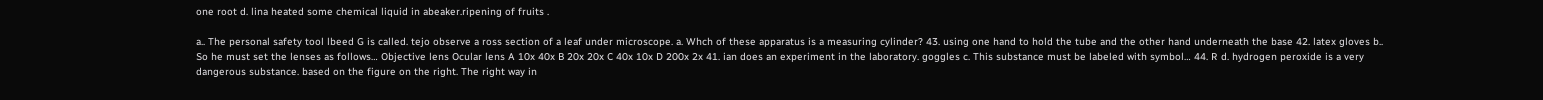one root d. lina heated some chemical liquid in abeaker.ripening of fruits .

a.. The personal safety tool lbeed G is called. tejo observe a ross section of a leaf under microscope. a. Whch of these apparatus is a measuring cylinder? 43. using one hand to hold the tube and the other hand underneath the base 42. latex gloves b.. So he must set the lenses as follows… Objective lens Ocular lens A 10x 40x B 20x 20x C 40x 10x D 200x 2x 41. ian does an experiment in the laboratory. goggles c. This substance must be labeled with symbol… 44. R d. hydrogen peroxide is a very dangerous substance. based on the figure on the right. The right way in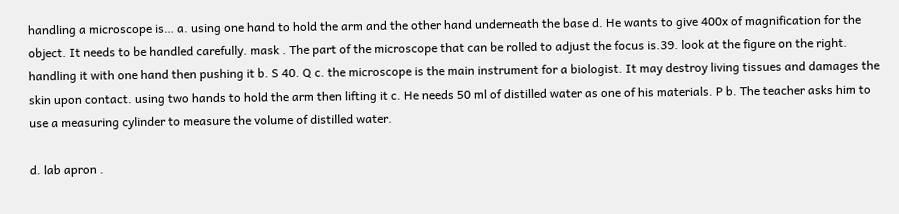handling a microscope is… a. using one hand to hold the arm and the other hand underneath the base d. He wants to give 400x of magnification for the object. It needs to be handled carefully. mask . The part of the microscope that can be rolled to adjust the focus is.39. look at the figure on the right. handling it with one hand then pushing it b. S 40. Q c. the microscope is the main instrument for a biologist. It may destroy living tissues and damages the skin upon contact. using two hands to hold the arm then lifting it c. He needs 50 ml of distilled water as one of his materials. P b. The teacher asks him to use a measuring cylinder to measure the volume of distilled water.

d. lab apron .